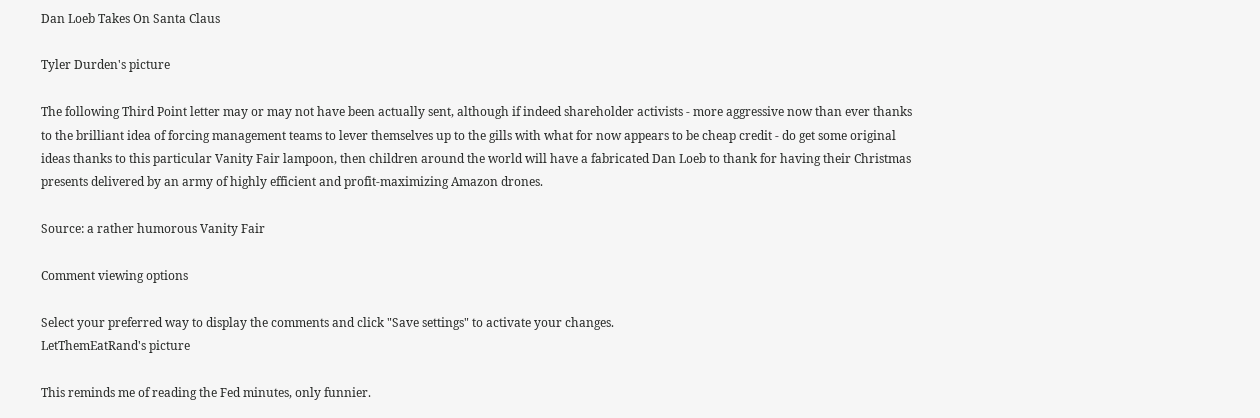Dan Loeb Takes On Santa Claus

Tyler Durden's picture

The following Third Point letter may or may not have been actually sent, although if indeed shareholder activists - more aggressive now than ever thanks to the brilliant idea of forcing management teams to lever themselves up to the gills with what for now appears to be cheap credit - do get some original ideas thanks to this particular Vanity Fair lampoon, then children around the world will have a fabricated Dan Loeb to thank for having their Christmas presents delivered by an army of highly efficient and profit-maximizing Amazon drones.

Source: a rather humorous Vanity Fair

Comment viewing options

Select your preferred way to display the comments and click "Save settings" to activate your changes.
LetThemEatRand's picture

This reminds me of reading the Fed minutes, only funnier.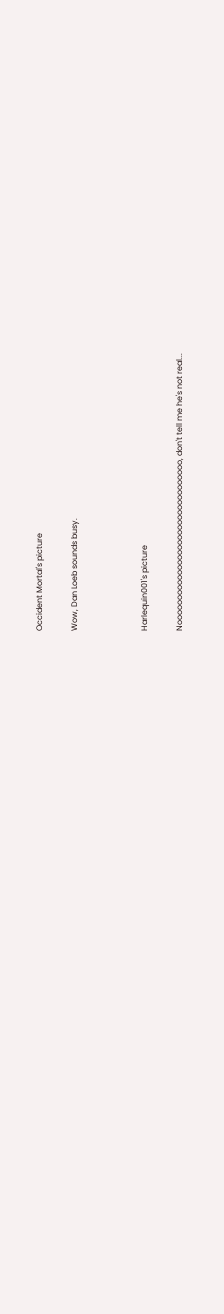Occident Mortal's picture

Wow, Dan Loeb sounds busy.



Harlequin001's picture

Nooooooooooooooooooooooooooooooooo, don't tell me he's not real...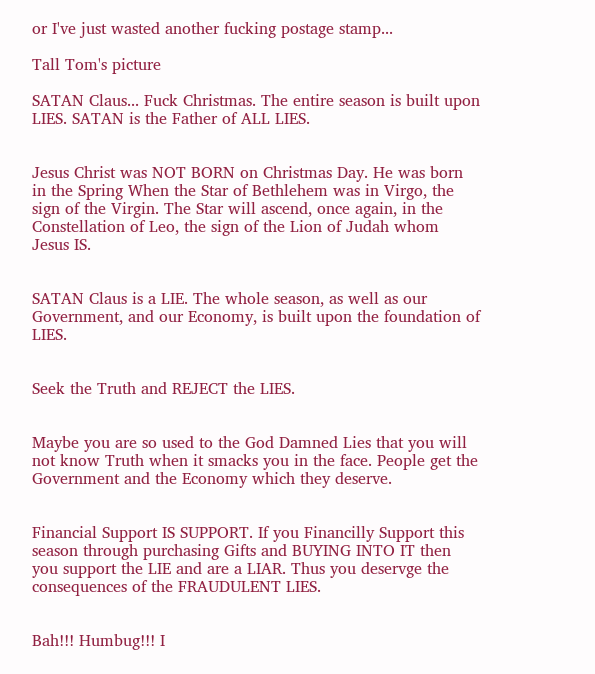or I've just wasted another fucking postage stamp...

Tall Tom's picture

SATAN Claus... Fuck Christmas. The entire season is built upon LIES. SATAN is the Father of ALL LIES.


Jesus Christ was NOT BORN on Christmas Day. He was born in the Spring When the Star of Bethlehem was in Virgo, the sign of the Virgin. The Star will ascend, once again, in the Constellation of Leo, the sign of the Lion of Judah whom Jesus IS.


SATAN Claus is a LIE. The whole season, as well as our Government, and our Economy, is built upon the foundation of LIES.


Seek the Truth and REJECT the LIES.


Maybe you are so used to the God Damned Lies that you will not know Truth when it smacks you in the face. People get the Government and the Economy which they deserve.


Financial Support IS SUPPORT. If you Financilly Support this season through purchasing Gifts and BUYING INTO IT then you support the LIE and are a LIAR. Thus you deservge the consequences of the FRAUDULENT LIES.


Bah!!! Humbug!!! I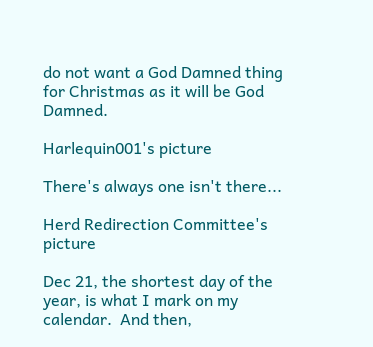do not want a God Damned thing for Christmas as it will be God Damned.

Harlequin001's picture

There's always one isn't there...

Herd Redirection Committee's picture

Dec 21, the shortest day of the year, is what I mark on my calendar.  And then,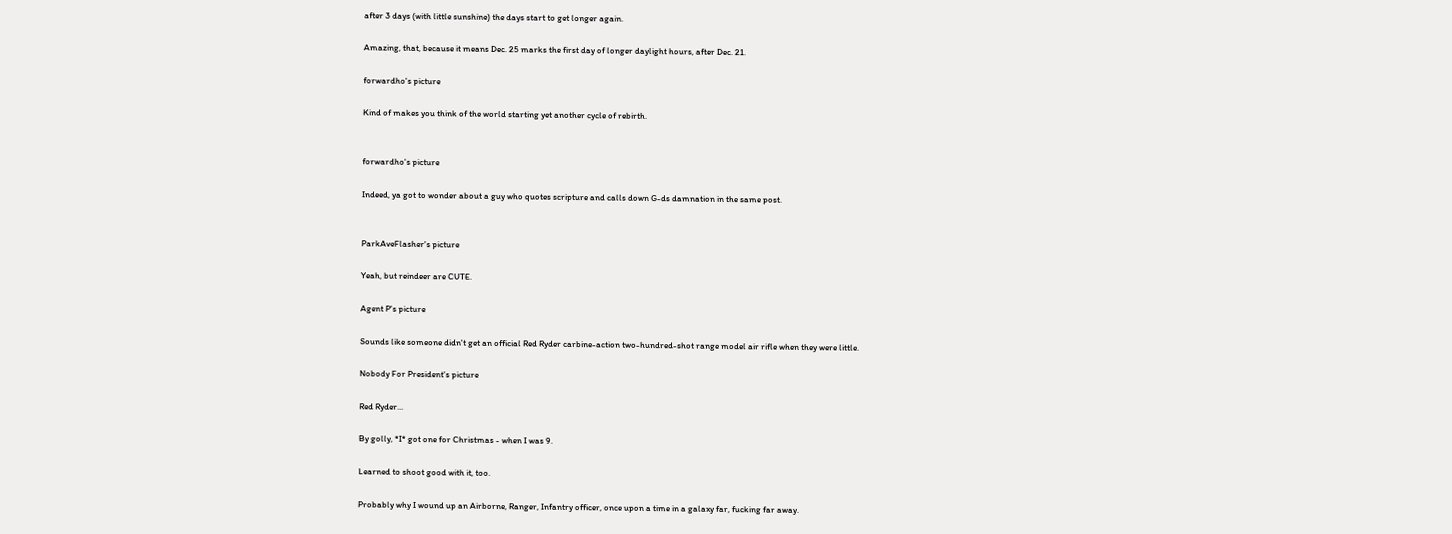after 3 days (with little sunshine) the days start to get longer again.

Amazing, that, because it means Dec. 25 marks the first day of longer daylight hours, after Dec. 21.

forwardho's picture

Kind of makes you think of the world starting yet another cycle of rebirth.


forwardho's picture

Indeed, ya got to wonder about a guy who quotes scripture and calls down G-ds damnation in the same post.


ParkAveFlasher's picture

Yeah, but reindeer are CUTE.

Agent P's picture

Sounds like someone didn't get an official Red Ryder carbine-action two-hundred-shot range model air rifle when they were little.

Nobody For President's picture

Red Ryder...

By golly, *I* got one for Christmas - when I was 9.

Learned to shoot good with it, too.

Probably why I wound up an Airborne, Ranger, Infantry officer, once upon a time in a galaxy far, fucking far away.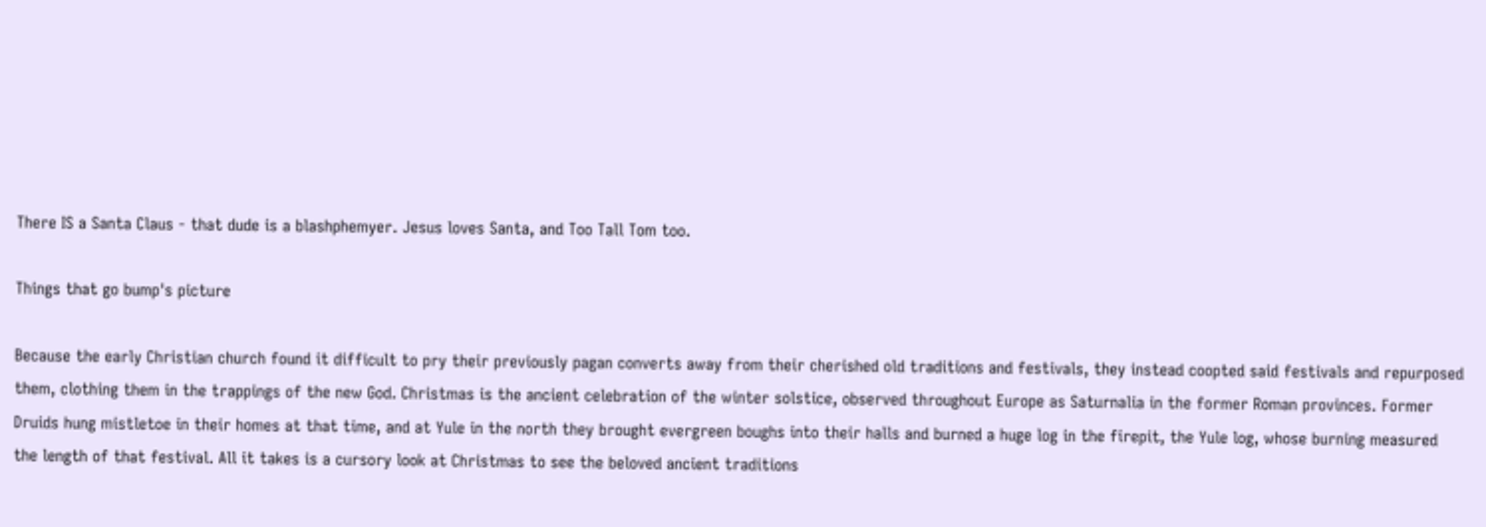There IS a Santa Claus - that dude is a blashphemyer. Jesus loves Santa, and Too Tall Tom too.

Things that go bump's picture

Because the early Christian church found it difficult to pry their previously pagan converts away from their cherished old traditions and festivals, they instead coopted said festivals and repurposed them, clothing them in the trappings of the new God. Christmas is the ancient celebration of the winter solstice, observed throughout Europe as Saturnalia in the former Roman provinces. Former Druids hung mistletoe in their homes at that time, and at Yule in the north they brought evergreen boughs into their halls and burned a huge log in the firepit, the Yule log, whose burning measured the length of that festival. All it takes is a cursory look at Christmas to see the beloved ancient traditions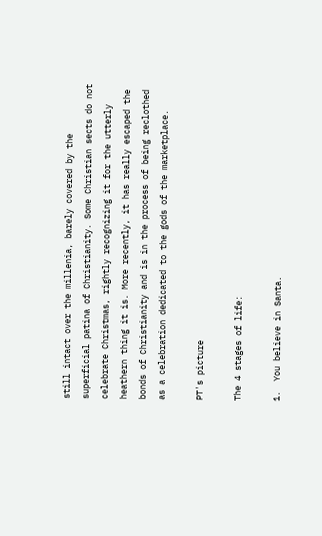still intact over the millenia, barely covered by the superficial patina of Christianity. Some Christian sects do not celebrate Christmas, rightly recognizing it for the utterly heathern thing it is. More recently, it has really escaped the bonds of Christianity and is in the process of being reclothed as a celebration dedicated to the gods of the marketplace.

PT's picture

The 4 stages of life:

1.  You believe in Santa.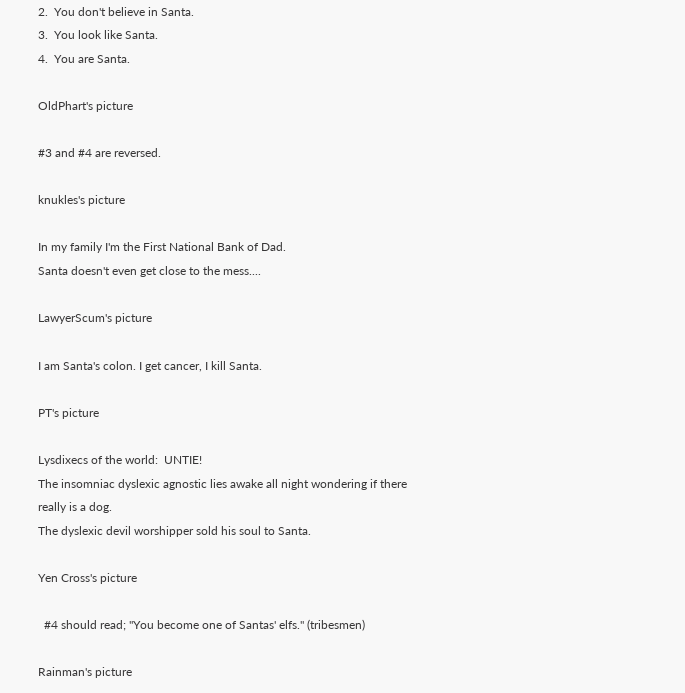2.  You don't believe in Santa.
3.  You look like Santa.
4.  You are Santa.

OldPhart's picture

#3 and #4 are reversed.

knukles's picture

In my family I'm the First National Bank of Dad.
Santa doesn't even get close to the mess....

LawyerScum's picture

I am Santa's colon. I get cancer, I kill Santa.

PT's picture

Lysdixecs of the world:  UNTIE!
The insomniac dyslexic agnostic lies awake all night wondering if there really is a dog.
The dyslexic devil worshipper sold his soul to Santa.

Yen Cross's picture

  #4 should read; "You become one of Santas' elfs." (tribesmen)

Rainman's picture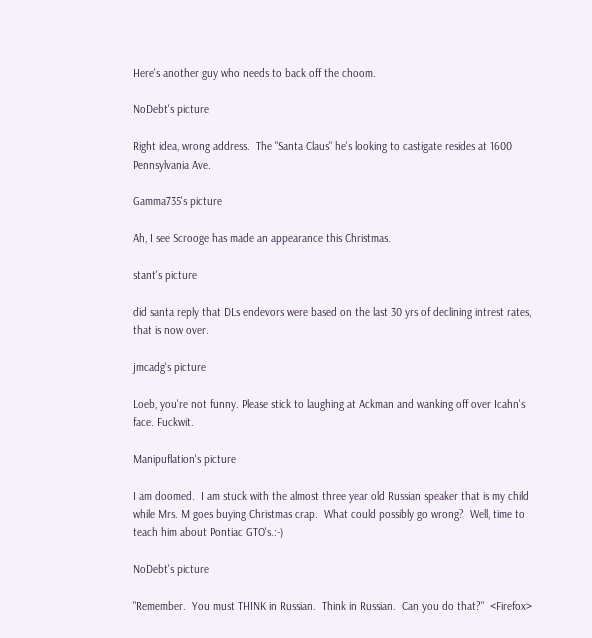Here's another guy who needs to back off the choom.

NoDebt's picture

Right idea, wrong address.  The "Santa Claus" he's looking to castigate resides at 1600 Pennsylvania Ave.

Gamma735's picture

Ah, I see Scrooge has made an appearance this Christmas.

stant's picture

did santa reply that DLs endevors were based on the last 30 yrs of declining intrest rates, that is now over.

jmcadg's picture

Loeb, you're not funny. Please stick to laughing at Ackman and wanking off over Icahn's face. Fuckwit.

Manipuflation's picture

I am doomed.  I am stuck with the almost three year old Russian speaker that is my child while Mrs. M goes buying Christmas crap.  What could possibly go wrong?  Well, time to teach him about Pontiac GTO's.:-)

NoDebt's picture

"Remember.  You must THINK in Russian.  Think in Russian.  Can you do that?"  <Firefox>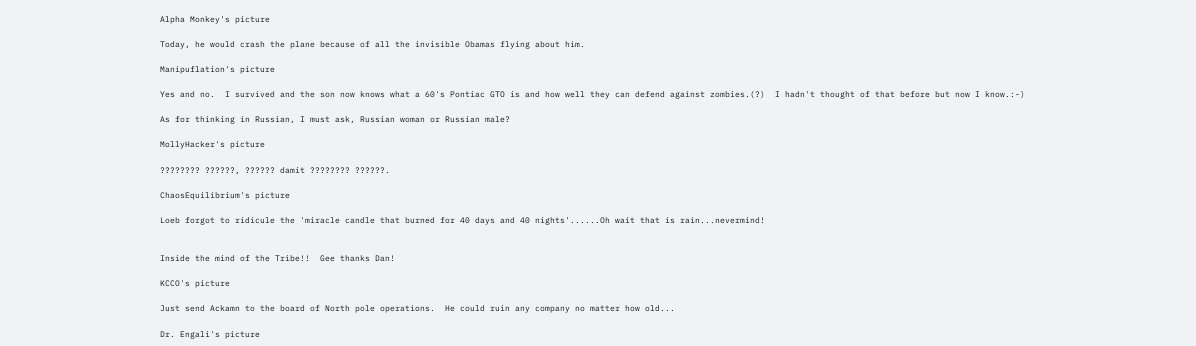Alpha Monkey's picture

Today, he would crash the plane because of all the invisible Obamas flying about him.

Manipuflation's picture

Yes and no.  I survived and the son now knows what a 60's Pontiac GTO is and how well they can defend against zombies.(?)  I hadn't thought of that before but now I know.:-)

As for thinking in Russian, I must ask, Russian woman or Russian male?

MollyHacker's picture

???????? ??????, ?????? damit ???????? ??????.

ChaosEquilibrium's picture

Loeb forgot to ridicule the 'miracle candle that burned for 40 days and 40 nights'......Oh wait that is rain...nevermind!


Inside the mind of the Tribe!!  Gee thanks Dan!

KCCO's picture

Just send Ackamn to the board of North pole operations.  He could ruin any company no matter how old...

Dr. Engali's picture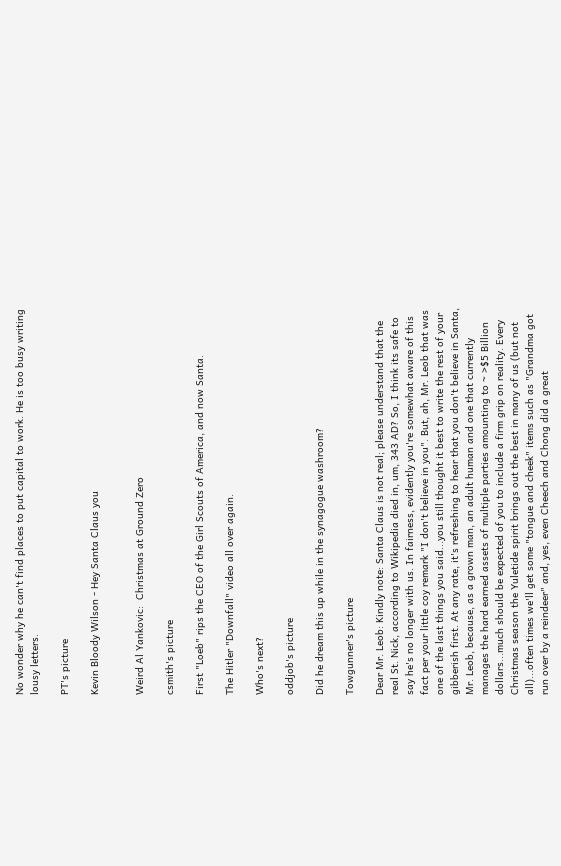No wonder why he can't find places to put capital to work. He is too busy writing lousy letters.

PT's picture

Kevin Bloody Wilson - Hey Santa Claus you


Weird Al Yankovic:  Christmas at Ground Zero

csmith's picture

First "Loeb" rips the CEO of the Girl Scouts of America, and now Santa.

The Hitler "Downfall" video all over again.

Who's next?

oddjob's picture

Did he dream this up while in the synagogue washroom?

Towgunner's picture

Dear Mr. Leob: Kindly note: Santa Claus is not real; please understand that the real St. Nick, according to Wikipedia died in, um, 343 AD? So, I think its safe to say he's no longer with us. In fairness, evidently you're somewhat aware of this fact per your little coy remark "I don't believe in you". But, ah, Mr. Leob that was one of the last things you said...you still thought it best to write the rest of your gibberish first. At any rate, it's refreshing to hear that you don't believe in Santa, Mr. Leob, because, as a grown man, an adult human and one that currently manages the hard earned assets of multiple parties amounting to ~ >$5 Billion dollars...much should be expected of you to include a firm grip on reality. Every Christmas season the Yuletide spirit brings out the best in many of us (but not all)...often times we'll get some "tongue and cheek" items such as "Grandma got run over by a reindeer" and, yes, even Cheech and Chong did a great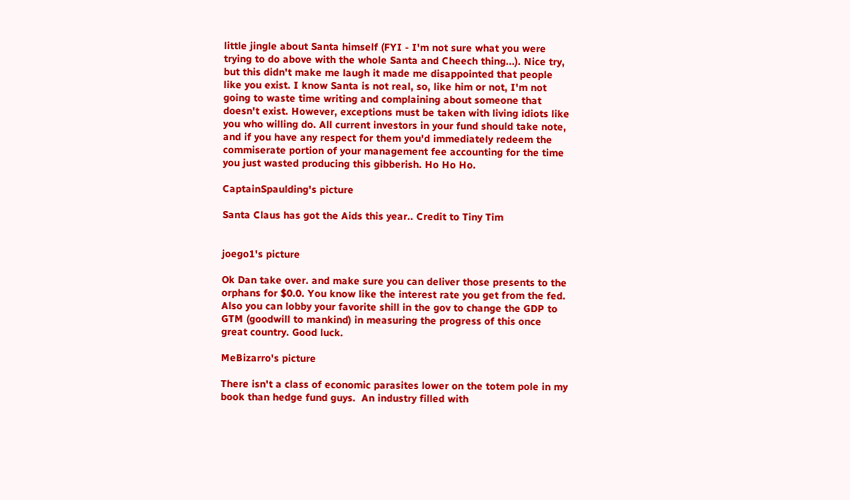little jingle about Santa himself (FYI - I'm not sure what you were trying to do above with the whole Santa and Cheech thing...). Nice try, but this didn't make me laugh it made me disappointed that people like you exist. I know Santa is not real, so, like him or not, I'm not going to waste time writing and complaining about someone that doesn't exist. However, exceptions must be taken with living idiots like you who willing do. All current investors in your fund should take note, and if you have any respect for them you'd immediately redeem the commiserate portion of your management fee accounting for the time you just wasted producing this gibberish. Ho Ho Ho.

CaptainSpaulding's picture

Santa Claus has got the Aids this year.. Credit to Tiny Tim


joego1's picture

Ok Dan take over. and make sure you can deliver those presents to the orphans for $0.0. You know like the interest rate you get from the fed. Also you can lobby your favorite shill in the gov to change the GDP to GTM (goodwill to mankind) in measuring the progress of this once great country. Good luck.

MeBizarro's picture

There isn't a class of economic parasites lower on the totem pole in my book than hedge fund guys.  An industry filled with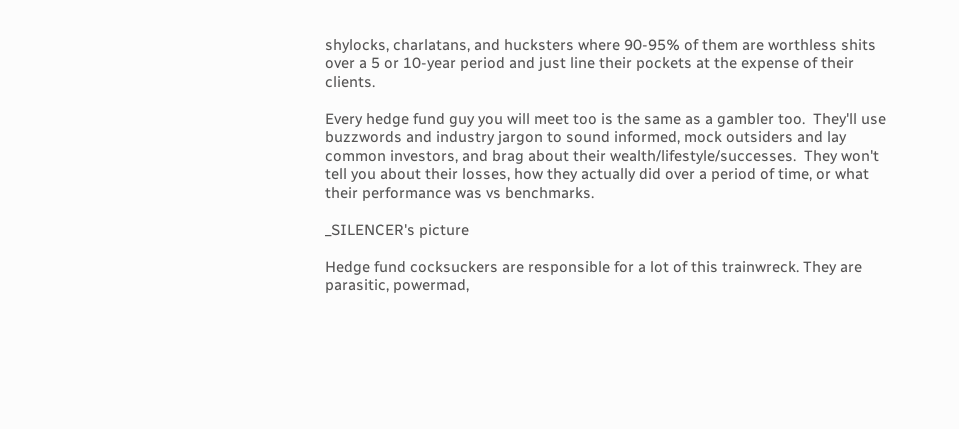shylocks, charlatans, and hucksters where 90-95% of them are worthless shits over a 5 or 10-year period and just line their pockets at the expense of their clients.

Every hedge fund guy you will meet too is the same as a gambler too.  They'll use buzzwords and industry jargon to sound informed, mock outsiders and lay common investors, and brag about their wealth/lifestyle/successes.  They won't tell you about their losses, how they actually did over a period of time, or what their performance was vs benchmarks.

_SILENCER's picture

Hedge fund cocksuckers are responsible for a lot of this trainwreck. They are parasitic, powermad,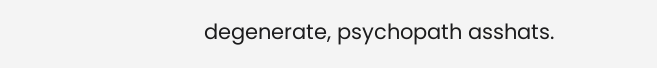degenerate, psychopath asshats.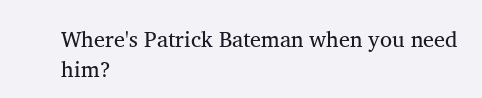Where's Patrick Bateman when you need him?